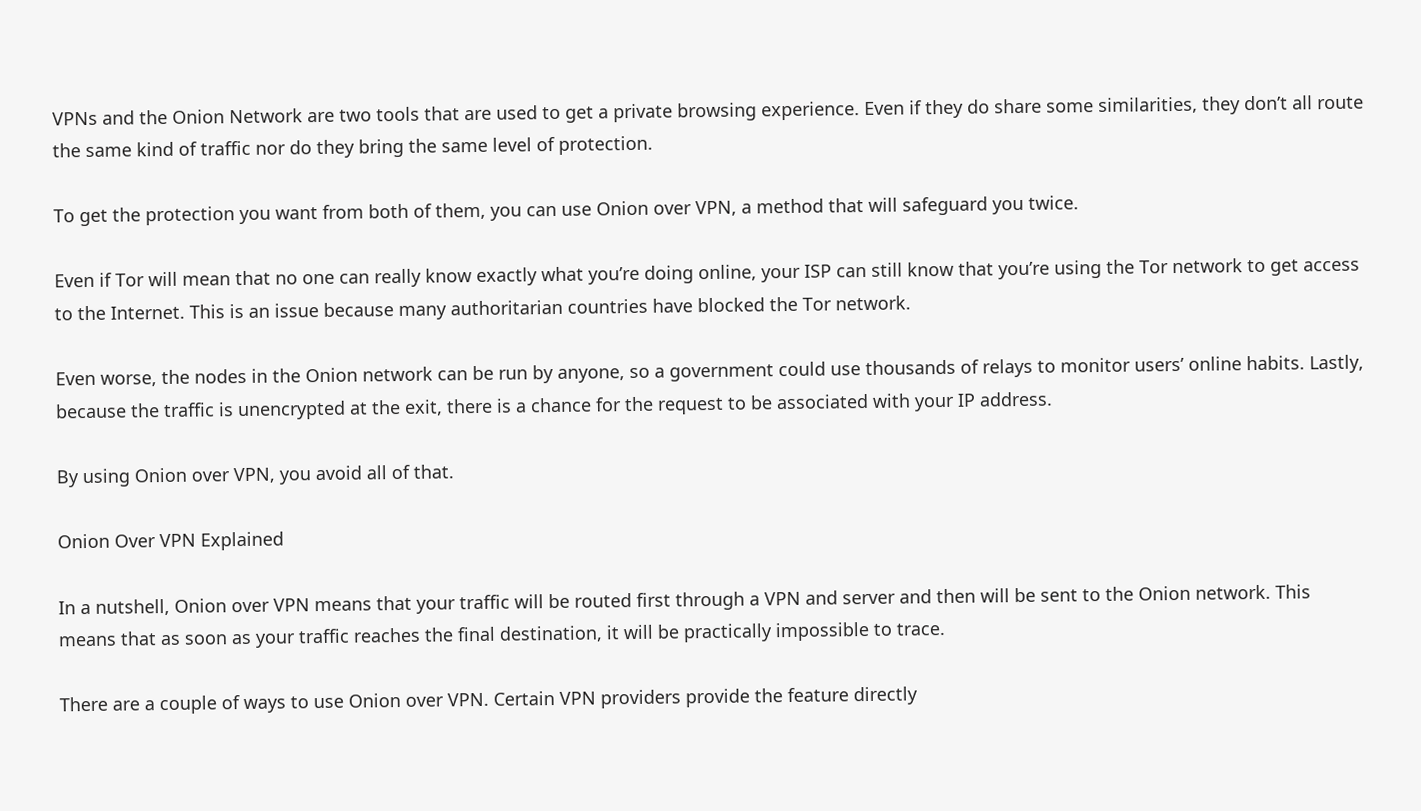VPNs and the Onion Network are two tools that are used to get a private browsing experience. Even if they do share some similarities, they don’t all route the same kind of traffic nor do they bring the same level of protection.

To get the protection you want from both of them, you can use Onion over VPN, a method that will safeguard you twice.

Even if Tor will mean that no one can really know exactly what you’re doing online, your ISP can still know that you’re using the Tor network to get access to the Internet. This is an issue because many authoritarian countries have blocked the Tor network.

Even worse, the nodes in the Onion network can be run by anyone, so a government could use thousands of relays to monitor users’ online habits. Lastly, because the traffic is unencrypted at the exit, there is a chance for the request to be associated with your IP address.

By using Onion over VPN, you avoid all of that.

Onion Over VPN Explained

In a nutshell, Onion over VPN means that your traffic will be routed first through a VPN and server and then will be sent to the Onion network. This means that as soon as your traffic reaches the final destination, it will be practically impossible to trace.

There are a couple of ways to use Onion over VPN. Certain VPN providers provide the feature directly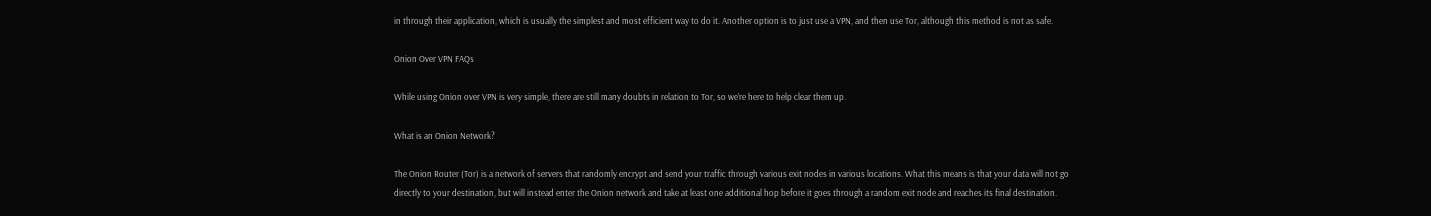in through their application, which is usually the simplest and most efficient way to do it. Another option is to just use a VPN, and then use Tor, although this method is not as safe.

Onion Over VPN FAQs

While using Onion over VPN is very simple, there are still many doubts in relation to Tor, so we’re here to help clear them up.

What is an Onion Network?

The Onion Router (Tor) is a network of servers that randomly encrypt and send your traffic through various exit nodes in various locations. What this means is that your data will not go directly to your destination, but will instead enter the Onion network and take at least one additional hop before it goes through a random exit node and reaches its final destination.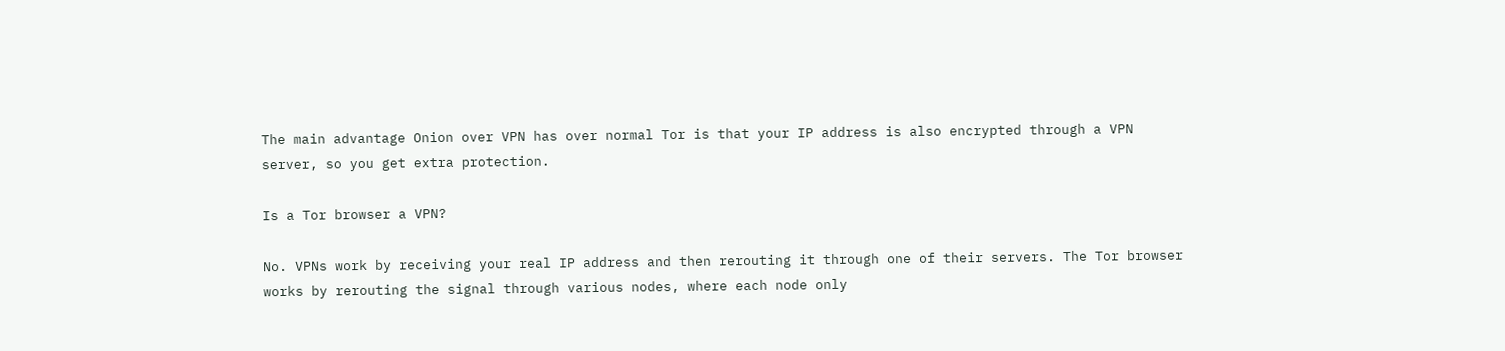The main advantage Onion over VPN has over normal Tor is that your IP address is also encrypted through a VPN server, so you get extra protection.

Is a Tor browser a VPN?

No. VPNs work by receiving your real IP address and then rerouting it through one of their servers. The Tor browser works by rerouting the signal through various nodes, where each node only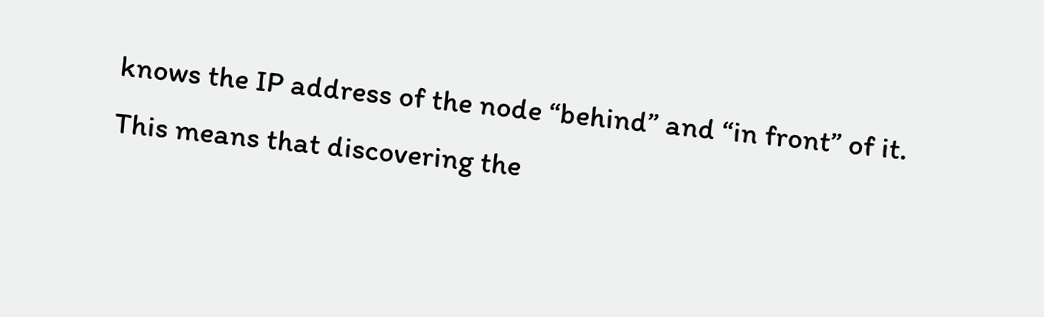knows the IP address of the node “behind” and “in front” of it. This means that discovering the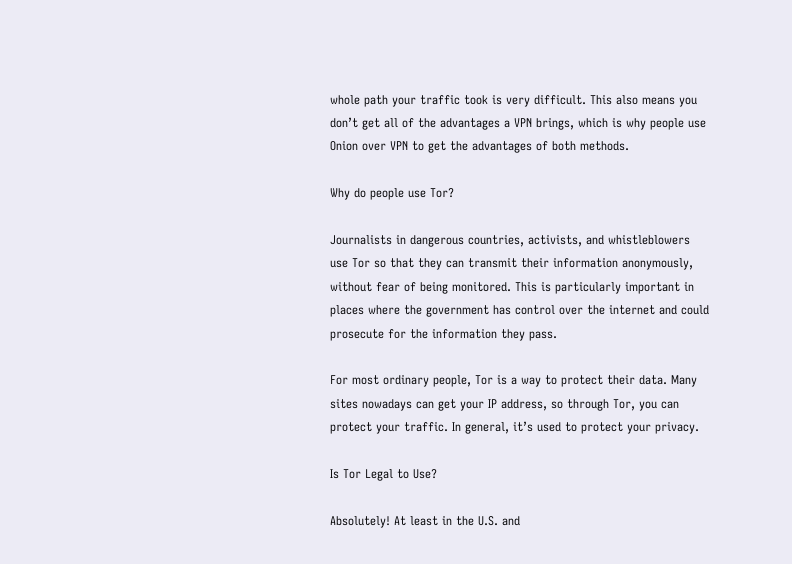whole path your traffic took is very difficult. This also means you don’t get all of the advantages a VPN brings, which is why people use Onion over VPN to get the advantages of both methods.

Why do people use Tor?

Journalists in dangerous countries, activists, and whistleblowers use Tor so that they can transmit their information anonymously, without fear of being monitored. This is particularly important in places where the government has control over the internet and could prosecute for the information they pass.

For most ordinary people, Tor is a way to protect their data. Many sites nowadays can get your IP address, so through Tor, you can protect your traffic. In general, it’s used to protect your privacy.

Is Tor Legal to Use?

Absolutely! At least in the U.S. and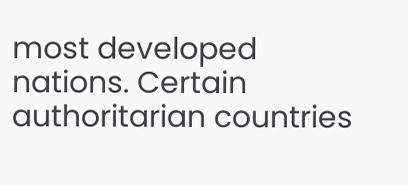most developed nations. Certain authoritarian countries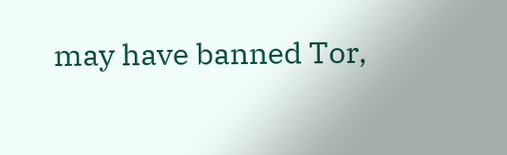may have banned Tor,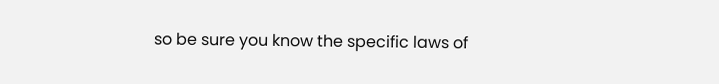so be sure you know the specific laws of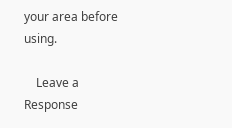your area before using.

    Leave a Response